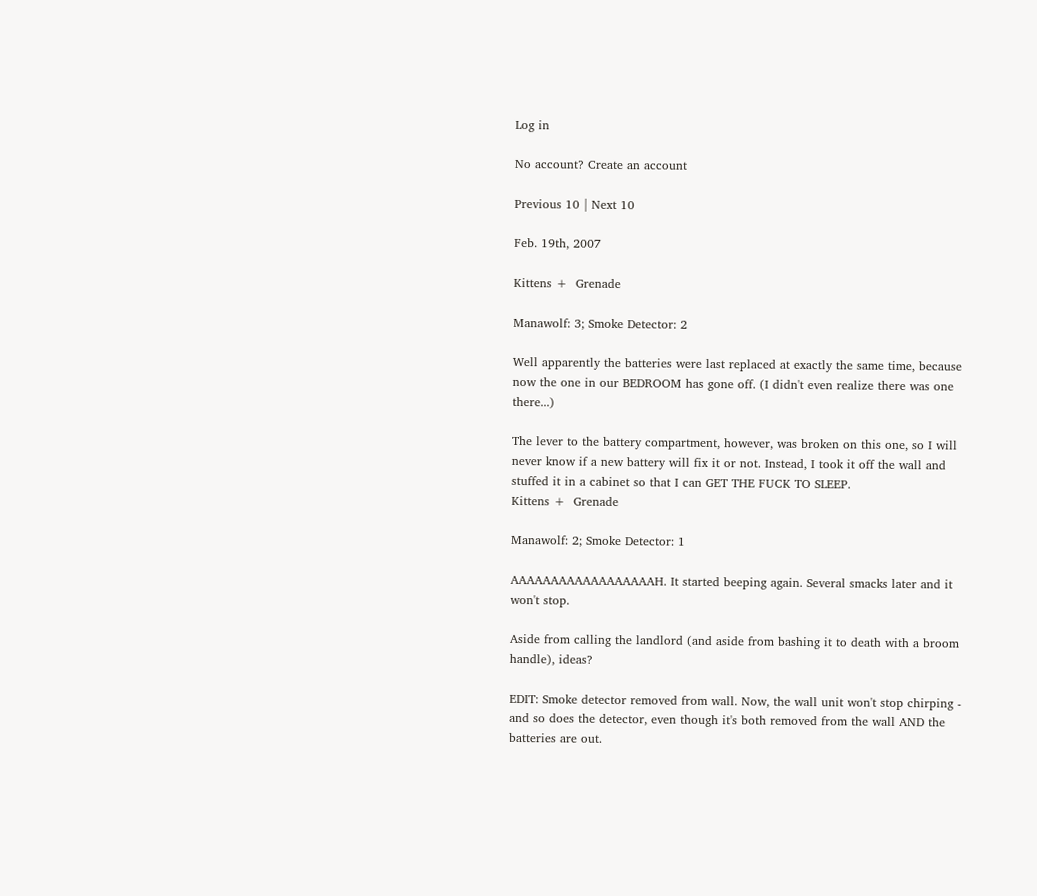Log in

No account? Create an account

Previous 10 | Next 10

Feb. 19th, 2007

Kittens +  Grenade

Manawolf: 3; Smoke Detector: 2

Well apparently the batteries were last replaced at exactly the same time, because now the one in our BEDROOM has gone off. (I didn't even realize there was one there...)

The lever to the battery compartment, however, was broken on this one, so I will never know if a new battery will fix it or not. Instead, I took it off the wall and stuffed it in a cabinet so that I can GET THE FUCK TO SLEEP.
Kittens +  Grenade

Manawolf: 2; Smoke Detector: 1

AAAAAAAAAAAAAAAAAAH. It started beeping again. Several smacks later and it won't stop.

Aside from calling the landlord (and aside from bashing it to death with a broom handle), ideas?

EDIT: Smoke detector removed from wall. Now, the wall unit won't stop chirping - and so does the detector, even though it's both removed from the wall AND the batteries are out.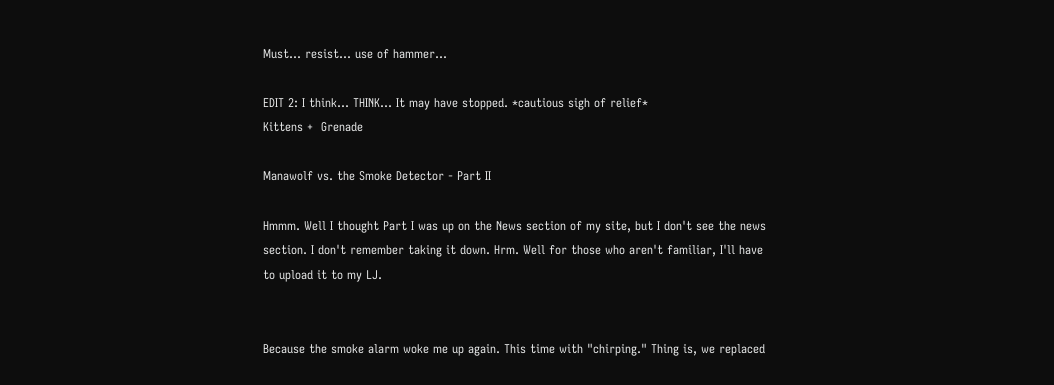Must... resist... use of hammer...

EDIT 2: I think... THINK... It may have stopped. *cautious sigh of relief*
Kittens +  Grenade

Manawolf vs. the Smoke Detector - Part II

Hmmm. Well I thought Part I was up on the News section of my site, but I don't see the news section. I don't remember taking it down. Hrm. Well for those who aren't familiar, I'll have to upload it to my LJ.


Because the smoke alarm woke me up again. This time with "chirping." Thing is, we replaced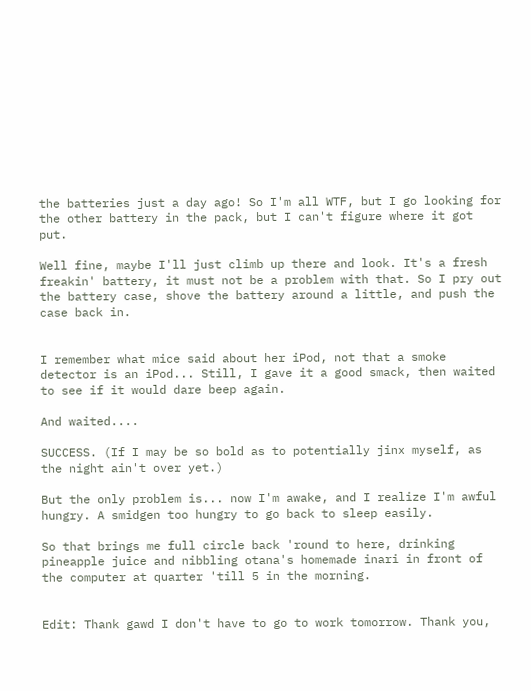the batteries just a day ago! So I'm all WTF, but I go looking for the other battery in the pack, but I can't figure where it got put.

Well fine, maybe I'll just climb up there and look. It's a fresh freakin' battery, it must not be a problem with that. So I pry out the battery case, shove the battery around a little, and push the case back in.


I remember what mice said about her iPod, not that a smoke detector is an iPod... Still, I gave it a good smack, then waited to see if it would dare beep again.

And waited....

SUCCESS. (If I may be so bold as to potentially jinx myself, as the night ain't over yet.)

But the only problem is... now I'm awake, and I realize I'm awful hungry. A smidgen too hungry to go back to sleep easily.

So that brings me full circle back 'round to here, drinking pineapple juice and nibbling otana's homemade inari in front of the computer at quarter 'till 5 in the morning.


Edit: Thank gawd I don't have to go to work tomorrow. Thank you,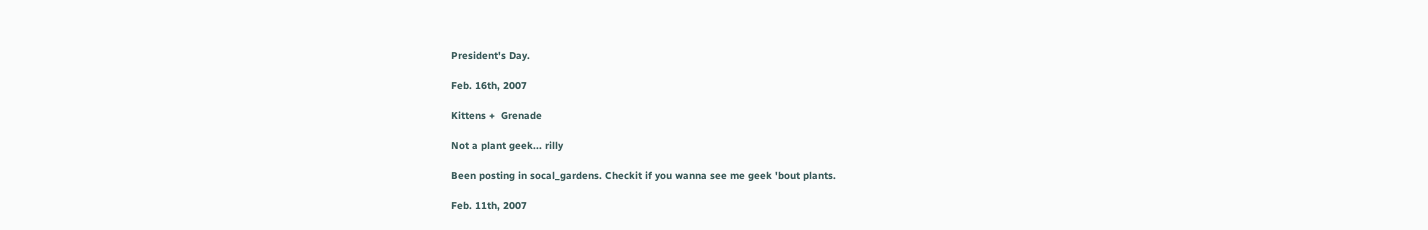President's Day.

Feb. 16th, 2007

Kittens +  Grenade

Not a plant geek... rilly

Been posting in socal_gardens. Checkit if you wanna see me geek 'bout plants.

Feb. 11th, 2007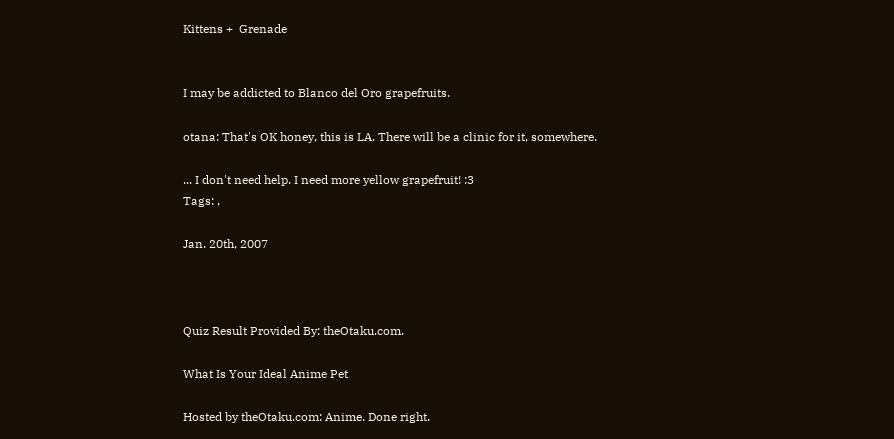Kittens +  Grenade


I may be addicted to Blanco del Oro grapefruits.

otana: That's OK honey, this is LA. There will be a clinic for it, somewhere.

... I don't need help. I need more yellow grapefruit! :3
Tags: ,

Jan. 20th, 2007



Quiz Result Provided By: theOtaku.com.

What Is Your Ideal Anime Pet

Hosted by theOtaku.com: Anime. Done right.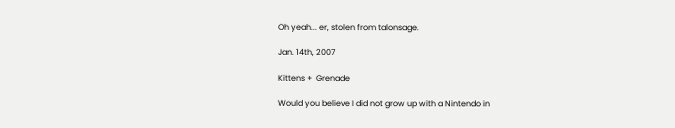Oh yeah... er, stolen from talonsage.

Jan. 14th, 2007

Kittens +  Grenade

Would you believe I did not grow up with a Nintendo in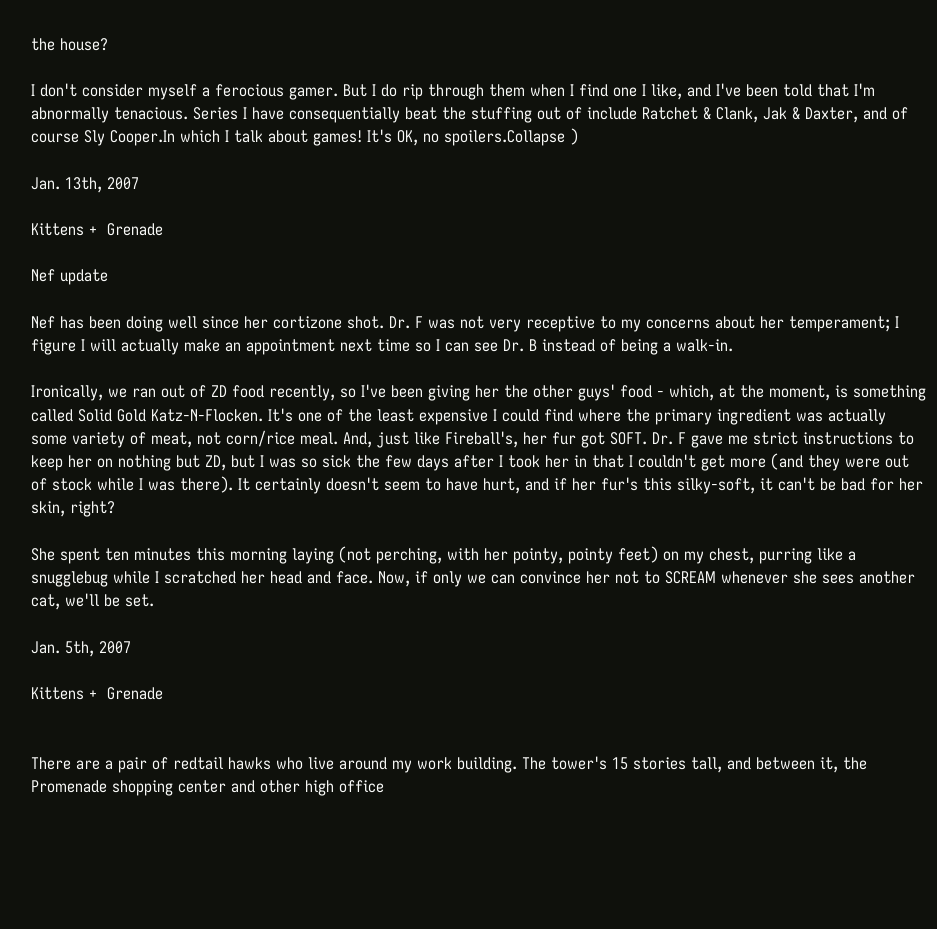the house?

I don't consider myself a ferocious gamer. But I do rip through them when I find one I like, and I've been told that I'm abnormally tenacious. Series I have consequentially beat the stuffing out of include Ratchet & Clank, Jak & Daxter, and of course Sly Cooper.In which I talk about games! It's OK, no spoilers.Collapse )

Jan. 13th, 2007

Kittens +  Grenade

Nef update

Nef has been doing well since her cortizone shot. Dr. F was not very receptive to my concerns about her temperament; I figure I will actually make an appointment next time so I can see Dr. B instead of being a walk-in.

Ironically, we ran out of ZD food recently, so I've been giving her the other guys' food - which, at the moment, is something called Solid Gold Katz-N-Flocken. It's one of the least expensive I could find where the primary ingredient was actually some variety of meat, not corn/rice meal. And, just like Fireball's, her fur got SOFT. Dr. F gave me strict instructions to keep her on nothing but ZD, but I was so sick the few days after I took her in that I couldn't get more (and they were out of stock while I was there). It certainly doesn't seem to have hurt, and if her fur's this silky-soft, it can't be bad for her skin, right?

She spent ten minutes this morning laying (not perching, with her pointy, pointy feet) on my chest, purring like a snugglebug while I scratched her head and face. Now, if only we can convince her not to SCREAM whenever she sees another cat, we'll be set.

Jan. 5th, 2007

Kittens +  Grenade


There are a pair of redtail hawks who live around my work building. The tower's 15 stories tall, and between it, the Promenade shopping center and other high office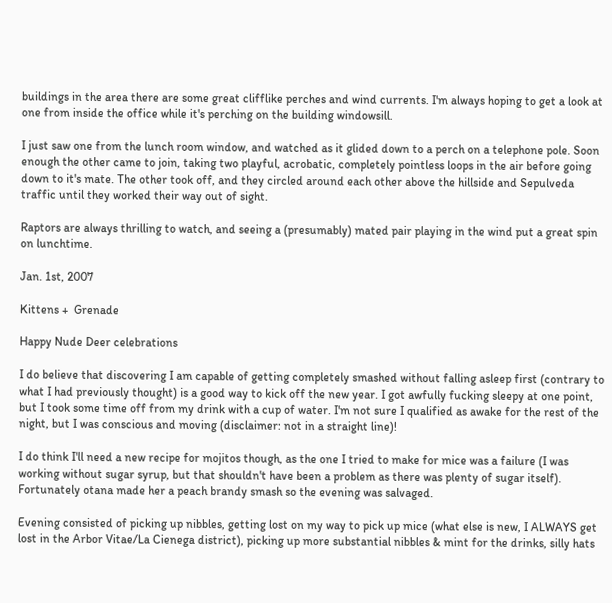buildings in the area there are some great clifflike perches and wind currents. I'm always hoping to get a look at one from inside the office while it's perching on the building windowsill.

I just saw one from the lunch room window, and watched as it glided down to a perch on a telephone pole. Soon enough the other came to join, taking two playful, acrobatic, completely pointless loops in the air before going down to it's mate. The other took off, and they circled around each other above the hillside and Sepulveda traffic until they worked their way out of sight.

Raptors are always thrilling to watch, and seeing a (presumably) mated pair playing in the wind put a great spin on lunchtime.

Jan. 1st, 2007

Kittens +  Grenade

Happy Nude Deer celebrations

I do believe that discovering I am capable of getting completely smashed without falling asleep first (contrary to what I had previously thought) is a good way to kick off the new year. I got awfully fucking sleepy at one point, but I took some time off from my drink with a cup of water. I'm not sure I qualified as awake for the rest of the night, but I was conscious and moving (disclaimer: not in a straight line)!

I do think I'll need a new recipe for mojitos though, as the one I tried to make for mice was a failure (I was working without sugar syrup, but that shouldn't have been a problem as there was plenty of sugar itself). Fortunately otana made her a peach brandy smash so the evening was salvaged.

Evening consisted of picking up nibbles, getting lost on my way to pick up mice (what else is new, I ALWAYS get lost in the Arbor Vitae/La Cienega district), picking up more substantial nibbles & mint for the drinks, silly hats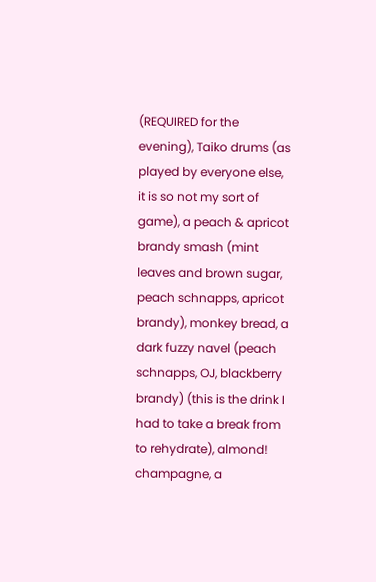(REQUIRED for the evening), Taiko drums (as played by everyone else, it is so not my sort of game), a peach & apricot brandy smash (mint leaves and brown sugar, peach schnapps, apricot brandy), monkey bread, a dark fuzzy navel (peach schnapps, OJ, blackberry brandy) (this is the drink I had to take a break from to rehydrate), almond! champagne, a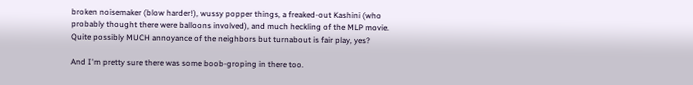broken noisemaker (blow harder!), wussy popper things, a freaked-out Kashini (who probably thought there were balloons involved), and much heckling of the MLP movie. Quite possibly MUCH annoyance of the neighbors but turnabout is fair play, yes?

And I'm pretty sure there was some boob-groping in there too.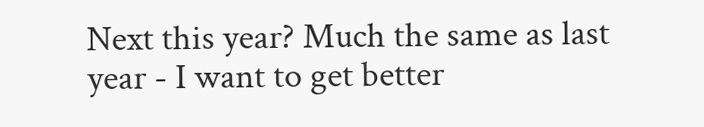Next this year? Much the same as last year - I want to get better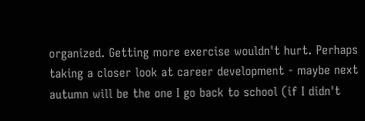organized. Getting more exercise wouldn't hurt. Perhaps taking a closer look at career development - maybe next autumn will be the one I go back to school (if I didn't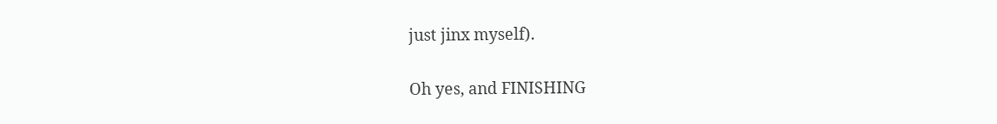just jinx myself).

Oh yes, and FINISHING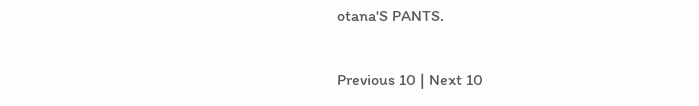otana'S PANTS.

Previous 10 | Next 10